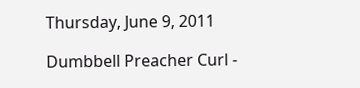Thursday, June 9, 2011

Dumbbell Preacher Curl -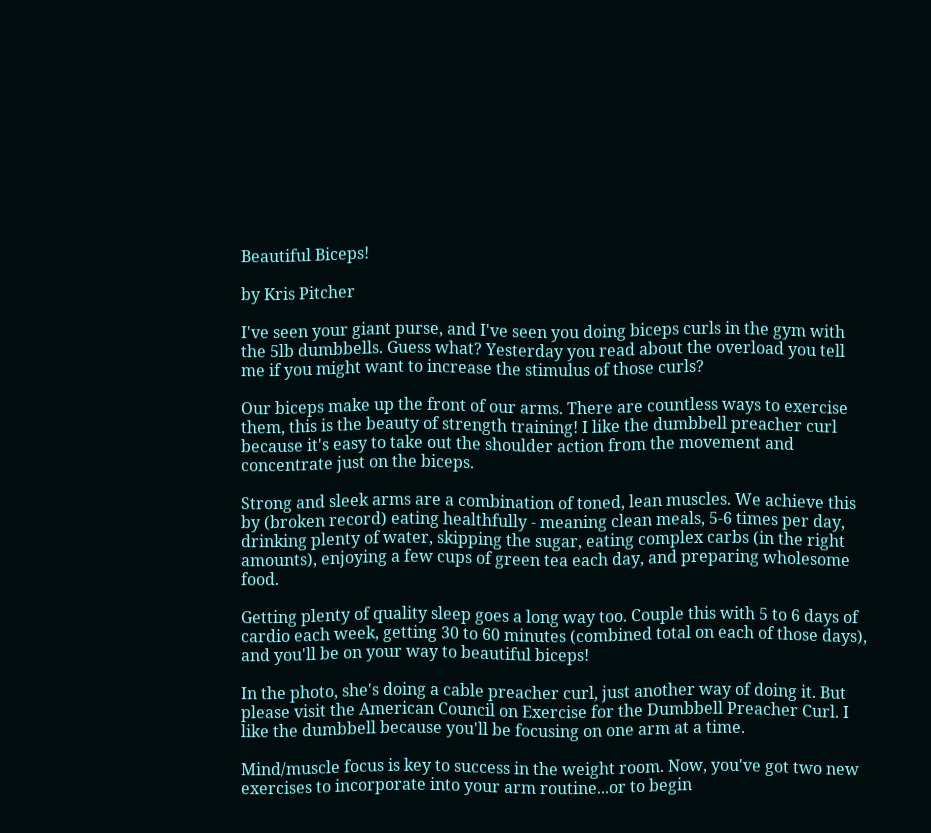Beautiful Biceps!

by Kris Pitcher

I've seen your giant purse, and I've seen you doing biceps curls in the gym with the 5lb dumbbells. Guess what? Yesterday you read about the overload you tell me if you might want to increase the stimulus of those curls?

Our biceps make up the front of our arms. There are countless ways to exercise them, this is the beauty of strength training! I like the dumbbell preacher curl because it's easy to take out the shoulder action from the movement and concentrate just on the biceps.

Strong and sleek arms are a combination of toned, lean muscles. We achieve this by (broken record) eating healthfully - meaning clean meals, 5-6 times per day, drinking plenty of water, skipping the sugar, eating complex carbs (in the right amounts), enjoying a few cups of green tea each day, and preparing wholesome food.

Getting plenty of quality sleep goes a long way too. Couple this with 5 to 6 days of cardio each week, getting 30 to 60 minutes (combined total on each of those days), and you'll be on your way to beautiful biceps!

In the photo, she's doing a cable preacher curl, just another way of doing it. But please visit the American Council on Exercise for the Dumbbell Preacher Curl. I like the dumbbell because you'll be focusing on one arm at a time.

Mind/muscle focus is key to success in the weight room. Now, you've got two new exercises to incorporate into your arm routine...or to begin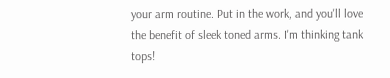your arm routine. Put in the work, and you'll love the benefit of sleek toned arms. I'm thinking tank tops!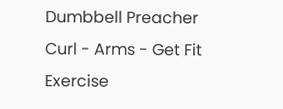Dumbbell Preacher Curl - Arms - Get Fit Exercise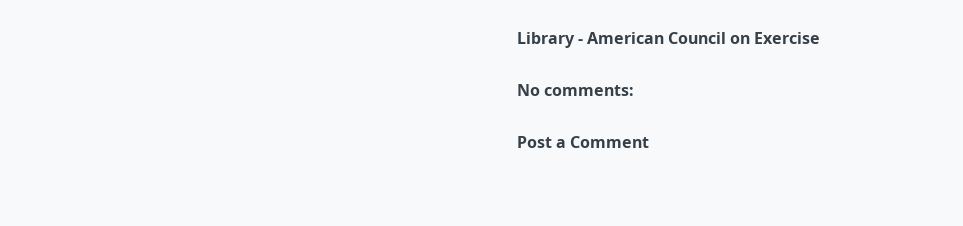Library - American Council on Exercise

No comments:

Post a Comment